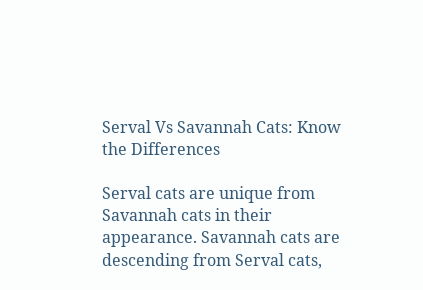Serval Vs Savannah Cats: Know the Differences

Serval cats are unique from Savannah cats in their appearance. Savannah cats are descending from Serval cats,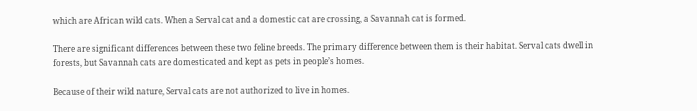which are African wild cats. When a Serval cat and a domestic cat are crossing, a Savannah cat is formed.

There are significant differences between these two feline breeds. The primary difference between them is their habitat. Serval cats dwell in forests, but Savannah cats are domesticated and kept as pets in people’s homes.

Because of their wild nature, Serval cats are not authorized to live in homes.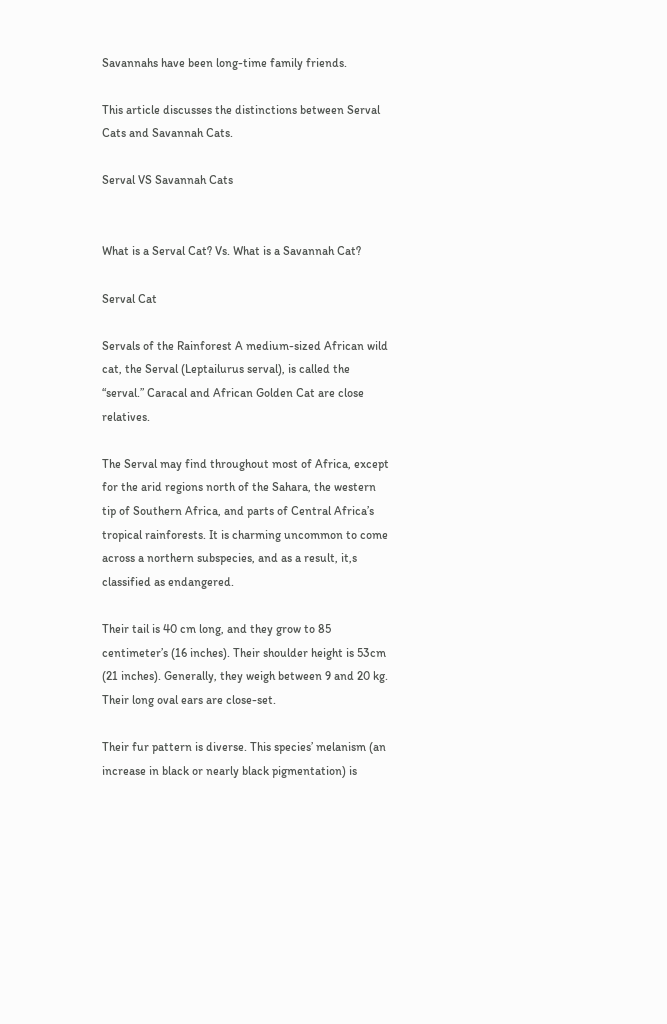Savannahs have been long-time family friends.

This article discusses the distinctions between Serval Cats and Savannah Cats.

Serval VS Savannah Cats


What is a Serval Cat? Vs. What is a Savannah Cat?

Serval Cat

Servals of the Rainforest A medium-sized African wild cat, the Serval (Leptailurus serval), is called the “serval.” Caracal and African Golden Cat are close relatives.

The Serval may find throughout most of Africa, except for the arid regions north of the Sahara, the western tip of Southern Africa, and parts of Central Africa’s tropical rainforests. It is charming uncommon to come across a northern subspecies, and as a result, it,s classified as endangered.

Their tail is 40 cm long, and they grow to 85 centimeter’s (16 inches). Their shoulder height is 53cm (21 inches). Generally, they weigh between 9 and 20 kg. Their long oval ears are close-set.

Their fur pattern is diverse. This species’ melanism (an increase in black or nearly black pigmentation) is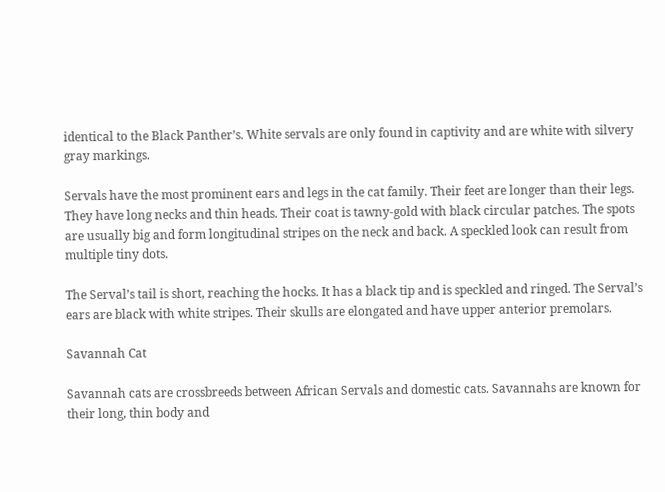identical to the Black Panther’s. White servals are only found in captivity and are white with silvery gray markings.

Servals have the most prominent ears and legs in the cat family. Their feet are longer than their legs. They have long necks and thin heads. Their coat is tawny-gold with black circular patches. The spots are usually big and form longitudinal stripes on the neck and back. A speckled look can result from multiple tiny dots.

The Serval’s tail is short, reaching the hocks. It has a black tip and is speckled and ringed. The Serval’s ears are black with white stripes. Their skulls are elongated and have upper anterior premolars.

Savannah Cat

Savannah cats are crossbreeds between African Servals and domestic cats. Savannahs are known for their long, thin body and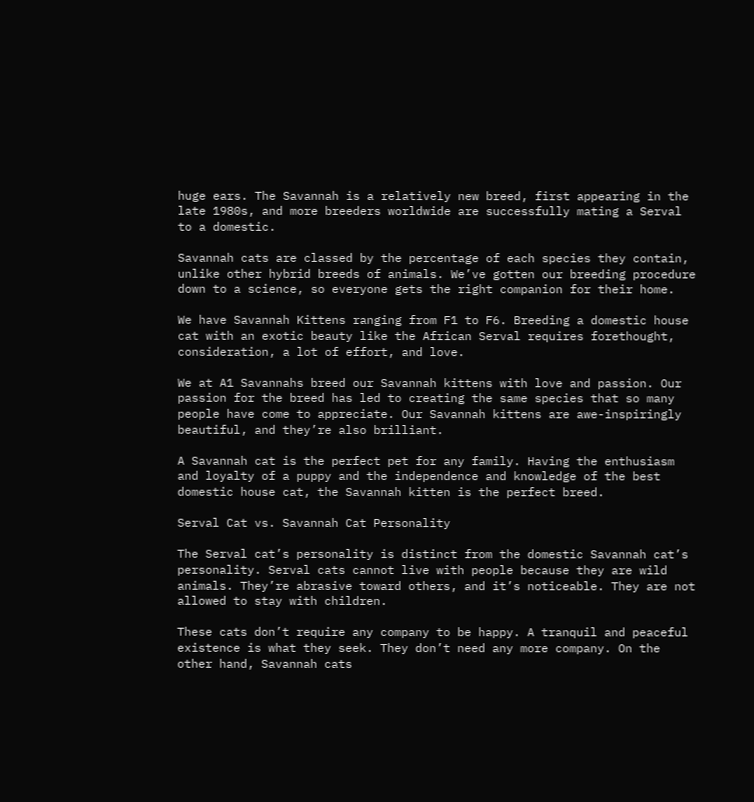huge ears. The Savannah is a relatively new breed, first appearing in the late 1980s, and more breeders worldwide are successfully mating a Serval to a domestic.

Savannah cats are classed by the percentage of each species they contain, unlike other hybrid breeds of animals. We’ve gotten our breeding procedure down to a science, so everyone gets the right companion for their home.

We have Savannah Kittens ranging from F1 to F6. Breeding a domestic house cat with an exotic beauty like the African Serval requires forethought, consideration, a lot of effort, and love.

We at A1 Savannahs breed our Savannah kittens with love and passion. Our passion for the breed has led to creating the same species that so many people have come to appreciate. Our Savannah kittens are awe-inspiringly beautiful, and they’re also brilliant.

A Savannah cat is the perfect pet for any family. Having the enthusiasm and loyalty of a puppy and the independence and knowledge of the best domestic house cat, the Savannah kitten is the perfect breed.

Serval Cat vs. Savannah Cat Personality

The Serval cat’s personality is distinct from the domestic Savannah cat’s personality. Serval cats cannot live with people because they are wild animals. They’re abrasive toward others, and it’s noticeable. They are not allowed to stay with children.

These cats don’t require any company to be happy. A tranquil and peaceful existence is what they seek. They don’t need any more company. On the other hand, Savannah cats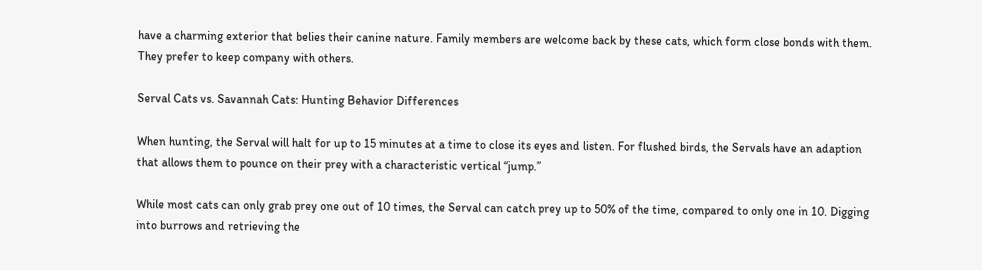have a charming exterior that belies their canine nature. Family members are welcome back by these cats, which form close bonds with them. They prefer to keep company with others.

Serval Cats vs. Savannah Cats: Hunting Behavior Differences

When hunting, the Serval will halt for up to 15 minutes at a time to close its eyes and listen. For flushed birds, the Servals have an adaption that allows them to pounce on their prey with a characteristic vertical “jump.”

While most cats can only grab prey one out of 10 times, the Serval can catch prey up to 50% of the time, compared to only one in 10. Digging into burrows and retrieving the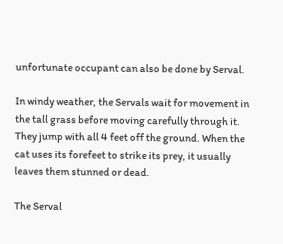unfortunate occupant can also be done by Serval.

In windy weather, the Servals wait for movement in the tall grass before moving carefully through it. They jump with all 4 feet off the ground. When the cat uses its forefeet to strike its prey, it usually leaves them stunned or dead.

The Serval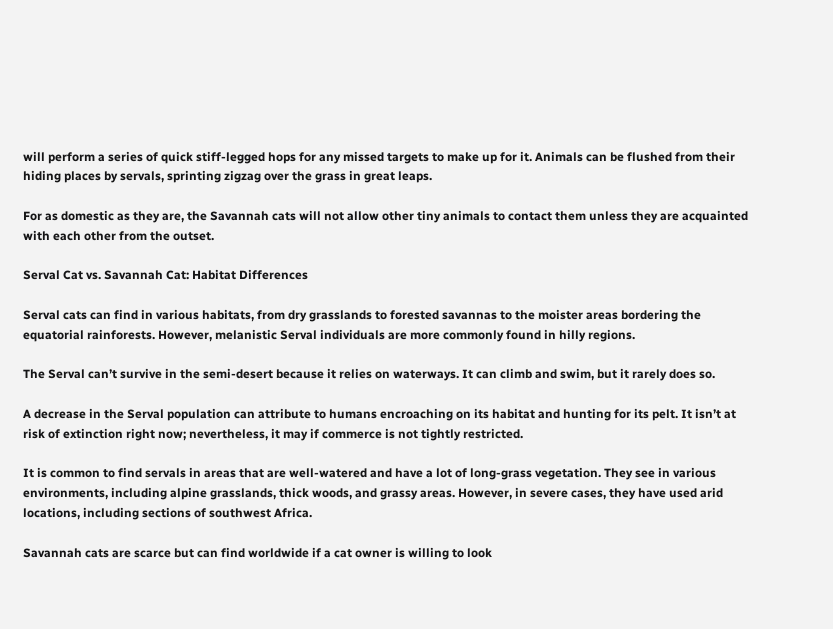will perform a series of quick stiff-legged hops for any missed targets to make up for it. Animals can be flushed from their hiding places by servals, sprinting zigzag over the grass in great leaps.

For as domestic as they are, the Savannah cats will not allow other tiny animals to contact them unless they are acquainted with each other from the outset.

Serval Cat vs. Savannah Cat: Habitat Differences

Serval cats can find in various habitats, from dry grasslands to forested savannas to the moister areas bordering the equatorial rainforests. However, melanistic Serval individuals are more commonly found in hilly regions.

The Serval can’t survive in the semi-desert because it relies on waterways. It can climb and swim, but it rarely does so.

A decrease in the Serval population can attribute to humans encroaching on its habitat and hunting for its pelt. It isn’t at risk of extinction right now; nevertheless, it may if commerce is not tightly restricted.

It is common to find servals in areas that are well-watered and have a lot of long-grass vegetation. They see in various environments, including alpine grasslands, thick woods, and grassy areas. However, in severe cases, they have used arid locations, including sections of southwest Africa.

Savannah cats are scarce but can find worldwide if a cat owner is willing to look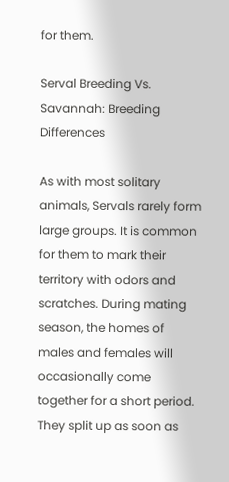for them.

Serval Breeding Vs. Savannah: Breeding Differences

As with most solitary animals, Servals rarely form large groups. It is common for them to mark their territory with odors and scratches. During mating season, the homes of males and females will occasionally come together for a short period. They split up as soon as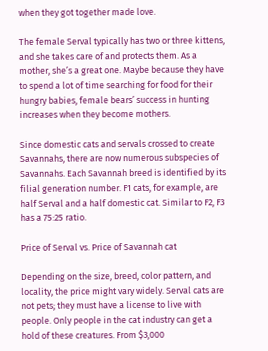when they got together made love.

The female Serval typically has two or three kittens, and she takes care of and protects them. As a mother, she’s a great one. Maybe because they have to spend a lot of time searching for food for their hungry babies, female bears’ success in hunting increases when they become mothers.

Since domestic cats and servals crossed to create Savannahs, there are now numerous subspecies of Savannahs. Each Savannah breed is identified by its filial generation number. F1 cats, for example, are half Serval and a half domestic cat. Similar to F2, F3 has a 75:25 ratio.

Price of Serval vs. Price of Savannah cat

Depending on the size, breed, color pattern, and locality, the price might vary widely. Serval cats are not pets; they must have a license to live with people. Only people in the cat industry can get a hold of these creatures. From $3,000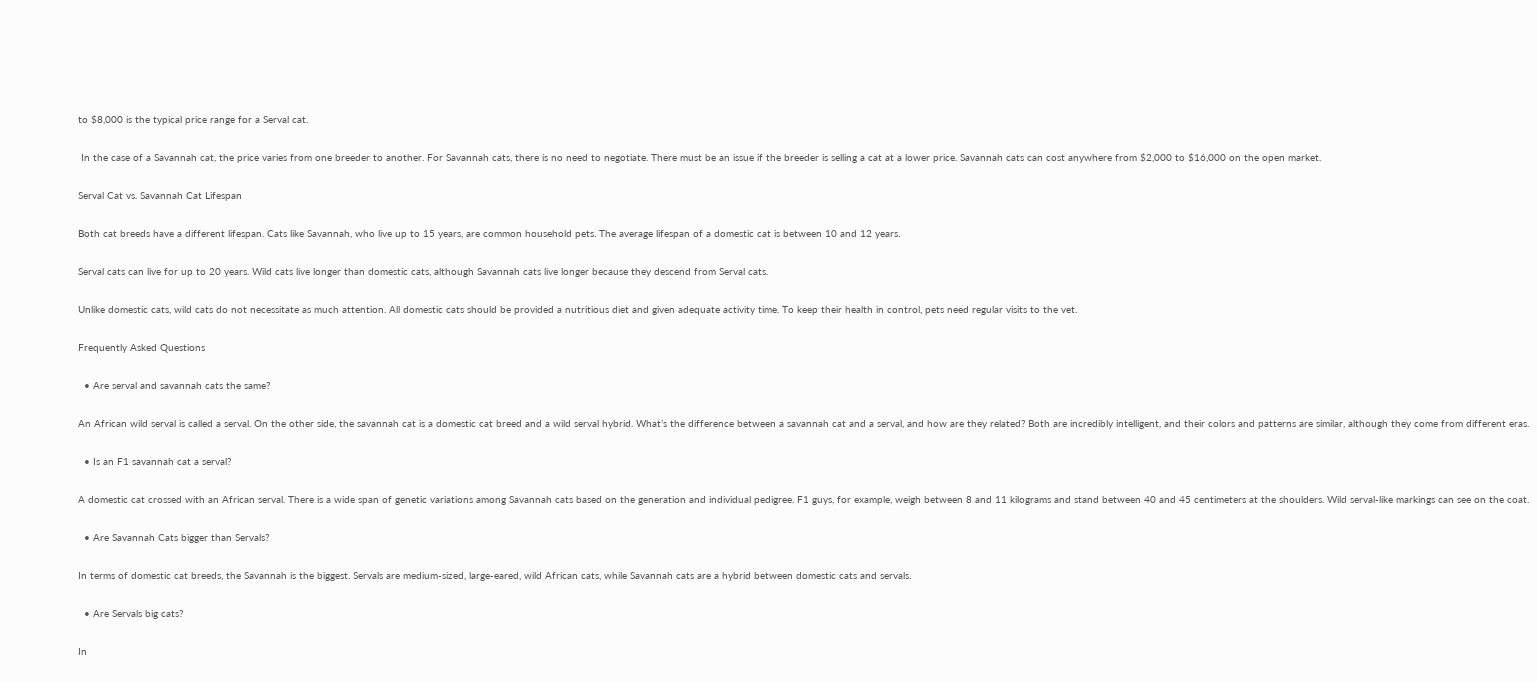to $8,000 is the typical price range for a Serval cat.

 In the case of a Savannah cat, the price varies from one breeder to another. For Savannah cats, there is no need to negotiate. There must be an issue if the breeder is selling a cat at a lower price. Savannah cats can cost anywhere from $2,000 to $16,000 on the open market.

Serval Cat vs. Savannah Cat Lifespan

Both cat breeds have a different lifespan. Cats like Savannah, who live up to 15 years, are common household pets. The average lifespan of a domestic cat is between 10 and 12 years.

Serval cats can live for up to 20 years. Wild cats live longer than domestic cats, although Savannah cats live longer because they descend from Serval cats.

Unlike domestic cats, wild cats do not necessitate as much attention. All domestic cats should be provided a nutritious diet and given adequate activity time. To keep their health in control, pets need regular visits to the vet.

Frequently Asked Questions

  • Are serval and savannah cats the same?

An African wild serval is called a serval. On the other side, the savannah cat is a domestic cat breed and a wild serval hybrid. What’s the difference between a savannah cat and a serval, and how are they related? Both are incredibly intelligent, and their colors and patterns are similar, although they come from different eras.

  • Is an F1 savannah cat a serval?

A domestic cat crossed with an African serval. There is a wide span of genetic variations among Savannah cats based on the generation and individual pedigree. F1 guys, for example, weigh between 8 and 11 kilograms and stand between 40 and 45 centimeters at the shoulders. Wild serval-like markings can see on the coat.

  • Are Savannah Cats bigger than Servals?

In terms of domestic cat breeds, the Savannah is the biggest. Servals are medium-sized, large-eared, wild African cats, while Savannah cats are a hybrid between domestic cats and servals.

  • Are Servals big cats?

In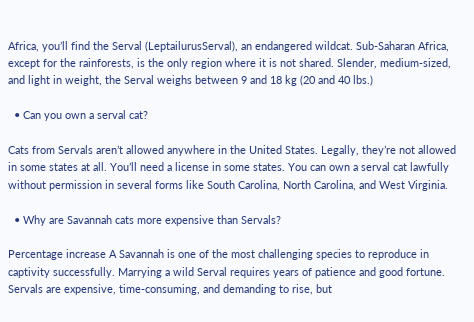Africa, you’ll find the Serval (LeptailurusServal), an endangered wildcat. Sub-Saharan Africa, except for the rainforests, is the only region where it is not shared. Slender, medium-sized, and light in weight, the Serval weighs between 9 and 18 kg (20 and 40 lbs.)

  • Can you own a serval cat?

Cats from Servals aren’t allowed anywhere in the United States. Legally, they’re not allowed in some states at all. You’ll need a license in some states. You can own a serval cat lawfully without permission in several forms like South Carolina, North Carolina, and West Virginia.

  • Why are Savannah cats more expensive than Servals?

Percentage increase A Savannah is one of the most challenging species to reproduce in captivity successfully. Marrying a wild Serval requires years of patience and good fortune. Servals are expensive, time-consuming, and demanding to rise, but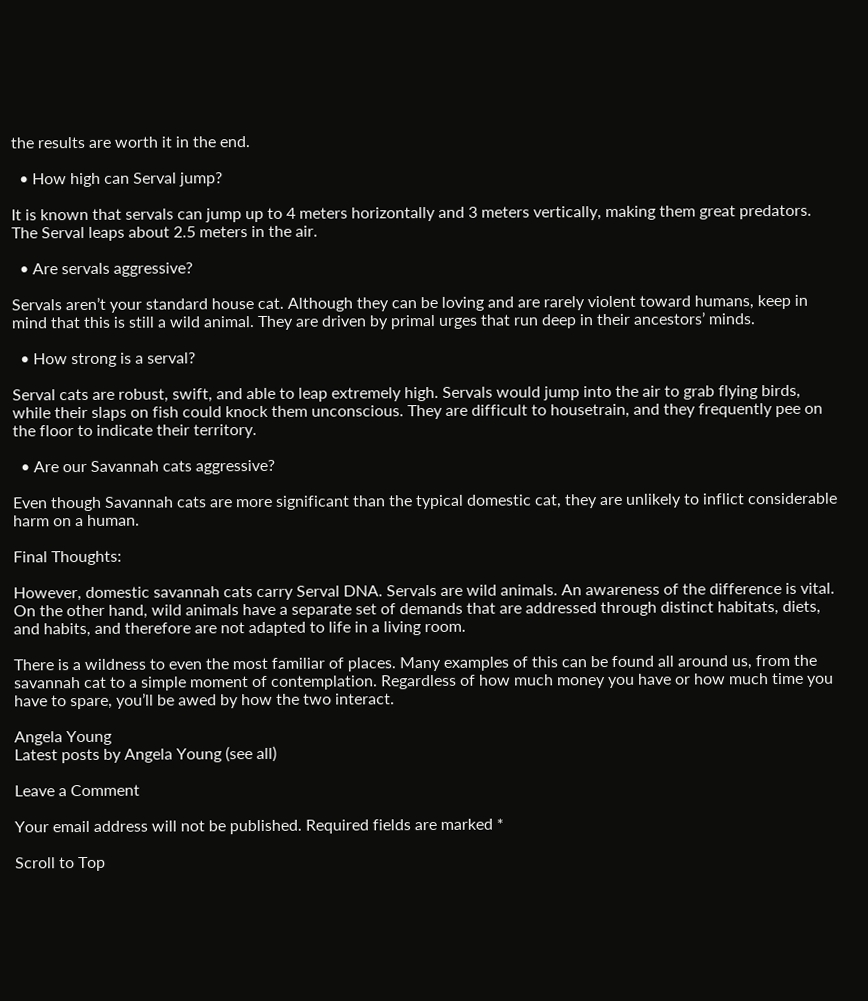the results are worth it in the end.

  • How high can Serval jump?

It is known that servals can jump up to 4 meters horizontally and 3 meters vertically, making them great predators. The Serval leaps about 2.5 meters in the air.

  • Are servals aggressive?

Servals aren’t your standard house cat. Although they can be loving and are rarely violent toward humans, keep in mind that this is still a wild animal. They are driven by primal urges that run deep in their ancestors’ minds.

  • How strong is a serval?

Serval cats are robust, swift, and able to leap extremely high. Servals would jump into the air to grab flying birds, while their slaps on fish could knock them unconscious. They are difficult to housetrain, and they frequently pee on the floor to indicate their territory.

  • Are our Savannah cats aggressive?

Even though Savannah cats are more significant than the typical domestic cat, they are unlikely to inflict considerable harm on a human.

Final Thoughts:

However, domestic savannah cats carry Serval DNA. Servals are wild animals. An awareness of the difference is vital. On the other hand, wild animals have a separate set of demands that are addressed through distinct habitats, diets, and habits, and therefore are not adapted to life in a living room.

There is a wildness to even the most familiar of places. Many examples of this can be found all around us, from the savannah cat to a simple moment of contemplation. Regardless of how much money you have or how much time you have to spare, you’ll be awed by how the two interact.

Angela Young
Latest posts by Angela Young (see all)

Leave a Comment

Your email address will not be published. Required fields are marked *

Scroll to Top